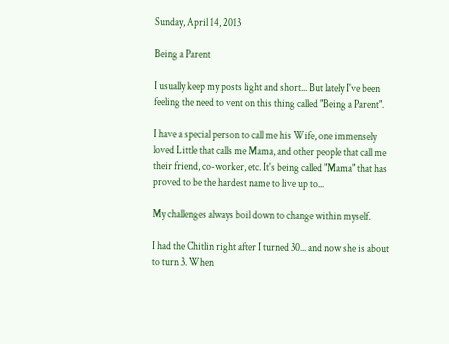Sunday, April 14, 2013

Being a Parent

I usually keep my posts light and short... But lately I've been feeling the need to vent on this thing called "Being a Parent".

I have a special person to call me his Wife, one immensely loved Little that calls me Mama, and other people that call me their friend, co-worker, etc. It's being called "Mama" that has proved to be the hardest name to live up to...

My challenges always boil down to change within myself.

I had the Chitlin right after I turned 30... and now she is about to turn 3. When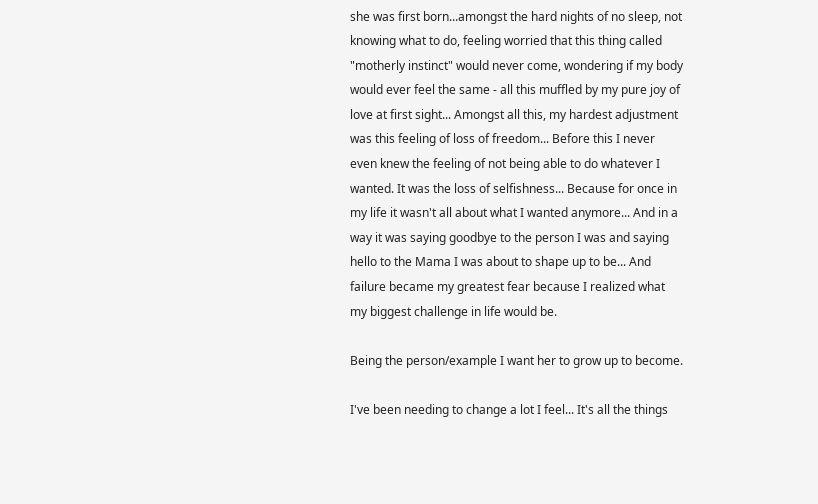she was first born...amongst the hard nights of no sleep, not knowing what to do, feeling worried that this thing called "motherly instinct" would never come, wondering if my body would ever feel the same - all this muffled by my pure joy of love at first sight... Amongst all this, my hardest adjustment was this feeling of loss of freedom... Before this I never even knew the feeling of not being able to do whatever I wanted. It was the loss of selfishness... Because for once in my life it wasn't all about what I wanted anymore... And in a way it was saying goodbye to the person I was and saying hello to the Mama I was about to shape up to be... And failure became my greatest fear because I realized what my biggest challenge in life would be.

Being the person/example I want her to grow up to become.

I've been needing to change a lot I feel... It's all the things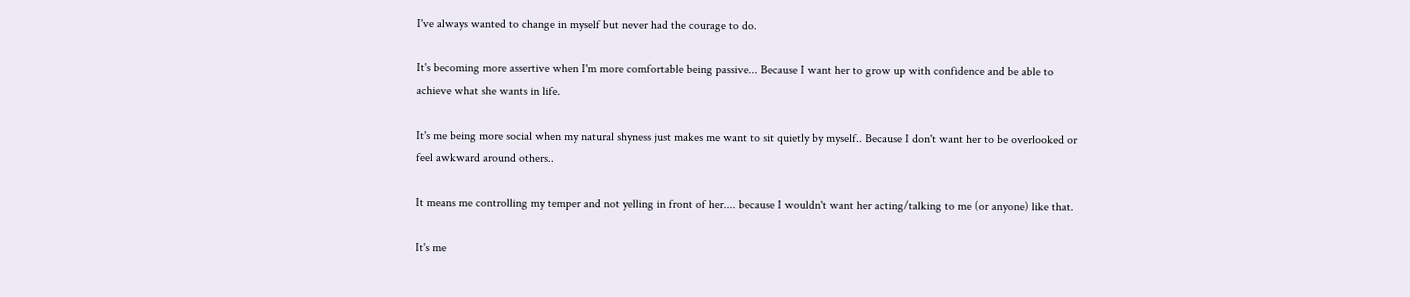I've always wanted to change in myself but never had the courage to do.

It's becoming more assertive when I'm more comfortable being passive... Because I want her to grow up with confidence and be able to achieve what she wants in life.

It's me being more social when my natural shyness just makes me want to sit quietly by myself.. Because I don't want her to be overlooked or feel awkward around others..

It means me controlling my temper and not yelling in front of her.... because I wouldn't want her acting/talking to me (or anyone) like that.

It's me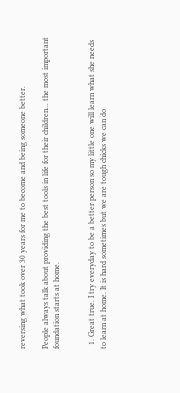reversing what took over 30 years for me to become and being someone better.

People always talk about providing the best tools in life for their children... the most important foundation starts at home.


  1. Great true. I try everyday to be a better person so my little one will learn what she needs to learn at home. It is hard sometimes but we are tough chicks we can do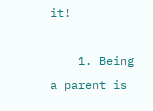it!

    1. Being a parent is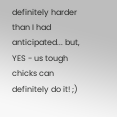definitely harder than I had anticipated... but, YES - us tough chicks can definitely do it! ;)